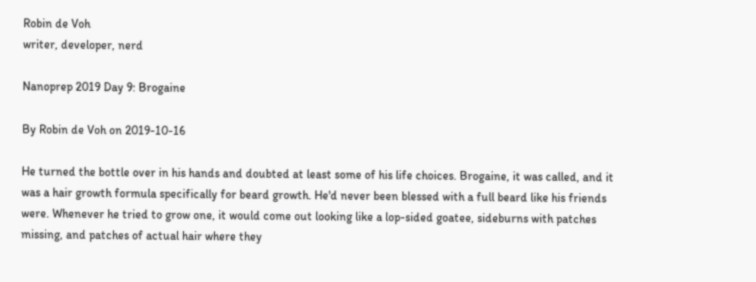Robin de Voh
writer, developer, nerd

Nanoprep 2019 Day 9: Brogaine

By Robin de Voh on 2019-10-16

He turned the bottle over in his hands and doubted at least some of his life choices. Brogaine, it was called, and it was a hair growth formula specifically for beard growth. He'd never been blessed with a full beard like his friends were. Whenever he tried to grow one, it would come out looking like a lop-sided goatee, sideburns with patches missing, and patches of actual hair where they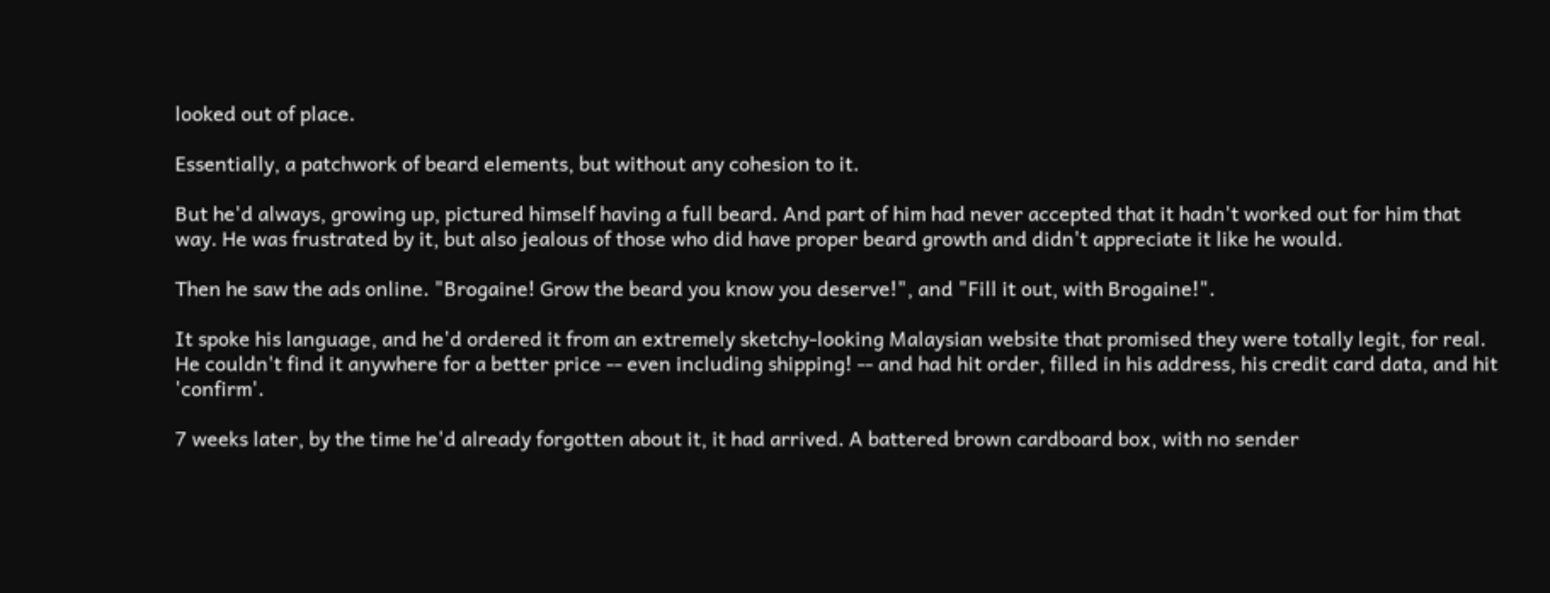looked out of place.

Essentially, a patchwork of beard elements, but without any cohesion to it.

But he'd always, growing up, pictured himself having a full beard. And part of him had never accepted that it hadn't worked out for him that way. He was frustrated by it, but also jealous of those who did have proper beard growth and didn't appreciate it like he would.

Then he saw the ads online. "Brogaine! Grow the beard you know you deserve!", and "Fill it out, with Brogaine!".

It spoke his language, and he'd ordered it from an extremely sketchy-looking Malaysian website that promised they were totally legit, for real. He couldn't find it anywhere for a better price -- even including shipping! -- and had hit order, filled in his address, his credit card data, and hit 'confirm'.

7 weeks later, by the time he'd already forgotten about it, it had arrived. A battered brown cardboard box, with no sender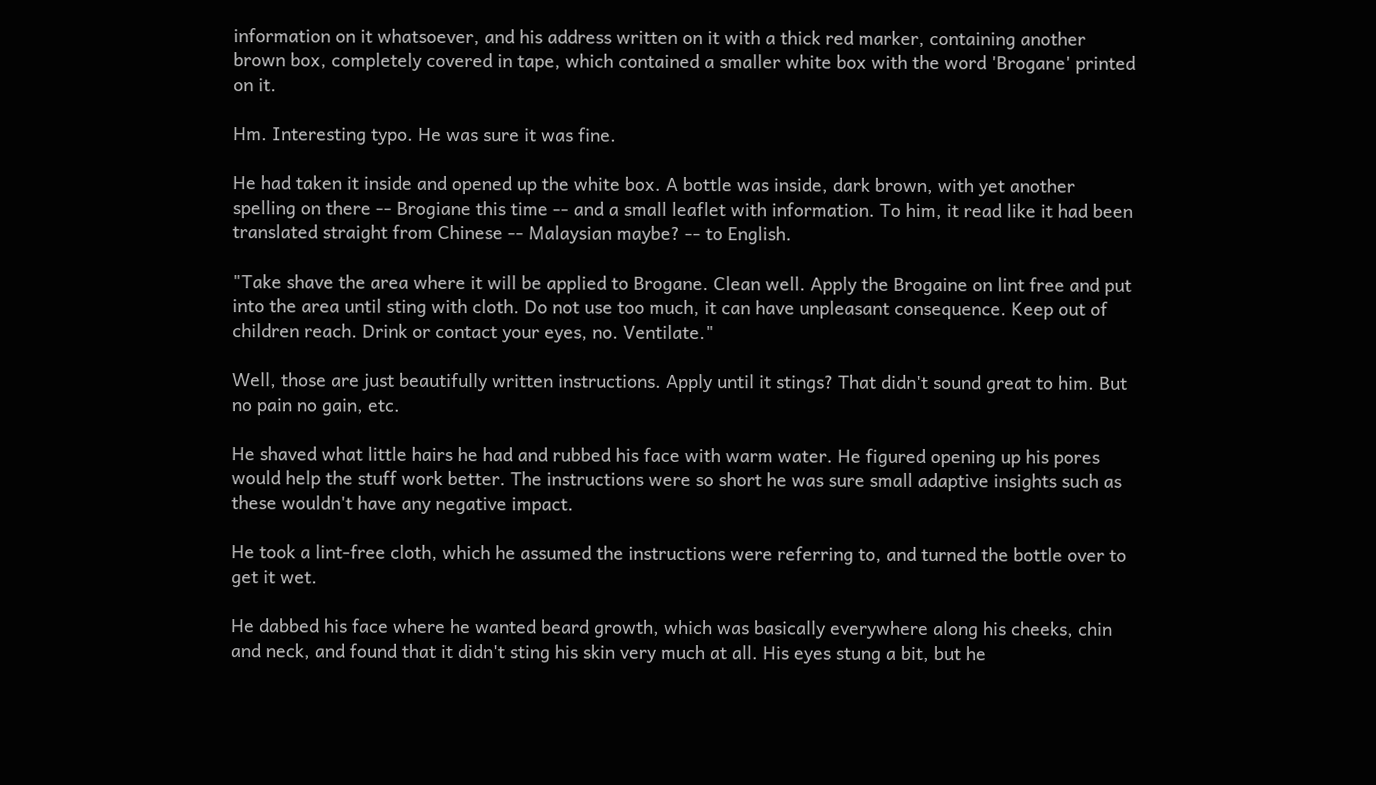information on it whatsoever, and his address written on it with a thick red marker, containing another brown box, completely covered in tape, which contained a smaller white box with the word 'Brogane' printed on it.

Hm. Interesting typo. He was sure it was fine.

He had taken it inside and opened up the white box. A bottle was inside, dark brown, with yet another spelling on there -- Brogiane this time -- and a small leaflet with information. To him, it read like it had been translated straight from Chinese -- Malaysian maybe? -- to English.

"Take shave the area where it will be applied to Brogane. Clean well. Apply the Brogaine on lint free and put into the area until sting with cloth. Do not use too much, it can have unpleasant consequence. Keep out of children reach. Drink or contact your eyes, no. Ventilate."

Well, those are just beautifully written instructions. Apply until it stings? That didn't sound great to him. But no pain no gain, etc.

He shaved what little hairs he had and rubbed his face with warm water. He figured opening up his pores would help the stuff work better. The instructions were so short he was sure small adaptive insights such as these wouldn't have any negative impact.

He took a lint-free cloth, which he assumed the instructions were referring to, and turned the bottle over to get it wet.

He dabbed his face where he wanted beard growth, which was basically everywhere along his cheeks, chin and neck, and found that it didn't sting his skin very much at all. His eyes stung a bit, but he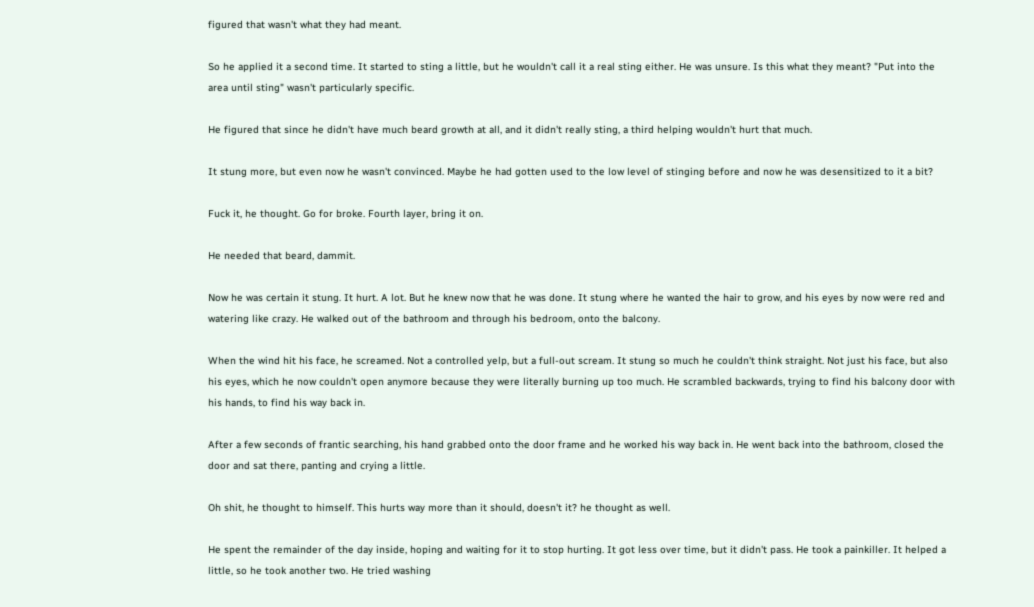figured that wasn't what they had meant.

So he applied it a second time. It started to sting a little, but he wouldn't call it a real sting either. He was unsure. Is this what they meant? "Put into the area until sting" wasn't particularly specific.

He figured that since he didn't have much beard growth at all, and it didn't really sting, a third helping wouldn't hurt that much.

It stung more, but even now he wasn't convinced. Maybe he had gotten used to the low level of stinging before and now he was desensitized to it a bit?

Fuck it, he thought. Go for broke. Fourth layer, bring it on.

He needed that beard, dammit.

Now he was certain it stung. It hurt. A lot. But he knew now that he was done. It stung where he wanted the hair to grow, and his eyes by now were red and watering like crazy. He walked out of the bathroom and through his bedroom, onto the balcony.

When the wind hit his face, he screamed. Not a controlled yelp, but a full-out scream. It stung so much he couldn't think straight. Not just his face, but also his eyes, which he now couldn't open anymore because they were literally burning up too much. He scrambled backwards, trying to find his balcony door with his hands, to find his way back in.

After a few seconds of frantic searching, his hand grabbed onto the door frame and he worked his way back in. He went back into the bathroom, closed the door and sat there, panting and crying a little.

Oh shit, he thought to himself. This hurts way more than it should, doesn't it? he thought as well.

He spent the remainder of the day inside, hoping and waiting for it to stop hurting. It got less over time, but it didn't pass. He took a painkiller. It helped a little, so he took another two. He tried washing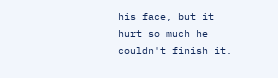his face, but it hurt so much he couldn't finish it.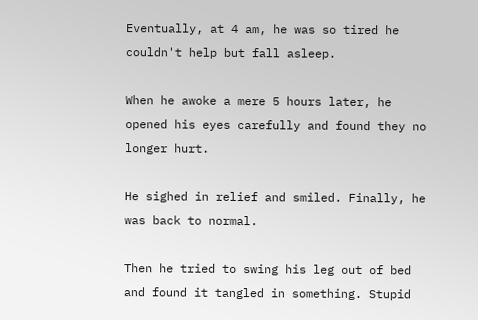Eventually, at 4 am, he was so tired he couldn't help but fall asleep.

When he awoke a mere 5 hours later, he opened his eyes carefully and found they no longer hurt.

He sighed in relief and smiled. Finally, he was back to normal.

Then he tried to swing his leg out of bed and found it tangled in something. Stupid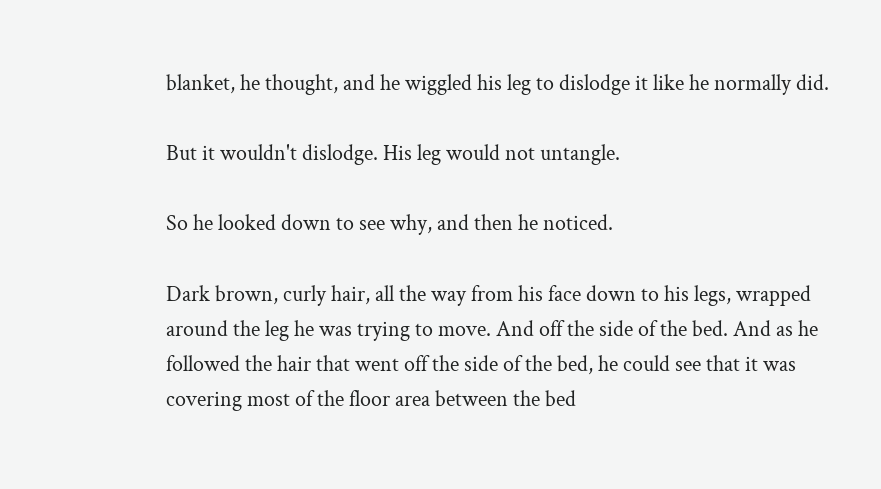blanket, he thought, and he wiggled his leg to dislodge it like he normally did.

But it wouldn't dislodge. His leg would not untangle.

So he looked down to see why, and then he noticed.

Dark brown, curly hair, all the way from his face down to his legs, wrapped around the leg he was trying to move. And off the side of the bed. And as he followed the hair that went off the side of the bed, he could see that it was covering most of the floor area between the bed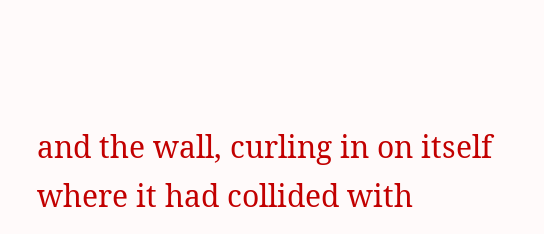and the wall, curling in on itself where it had collided with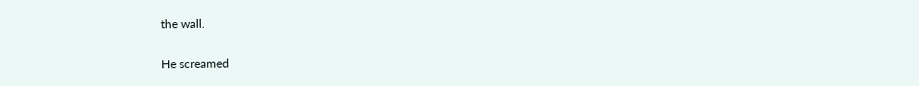the wall.

He screamed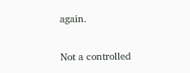again.

Not a controlled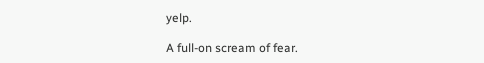yelp.

A full-on scream of fear.